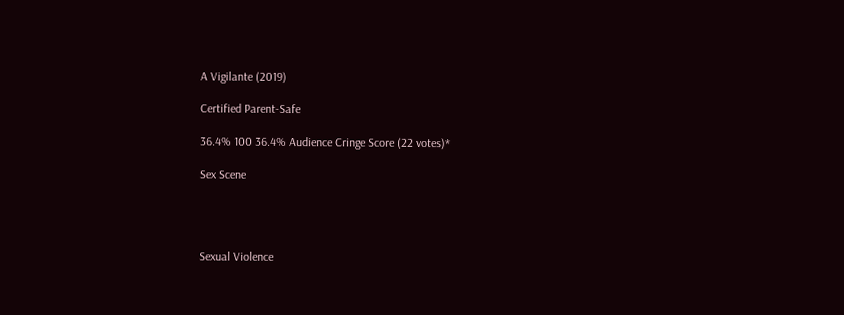A Vigilante (2019)

Certified Parent-Safe

36.4% 100 36.4% Audience Cringe Score (22 votes)*

Sex Scene




Sexual Violence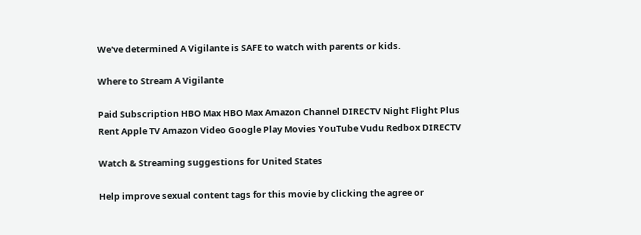We've determined A Vigilante is SAFE to watch with parents or kids.

Where to Stream A Vigilante

Paid Subscription HBO Max HBO Max Amazon Channel DIRECTV Night Flight Plus
Rent Apple TV Amazon Video Google Play Movies YouTube Vudu Redbox DIRECTV

Watch & Streaming suggestions for United States

Help improve sexual content tags for this movie by clicking the agree or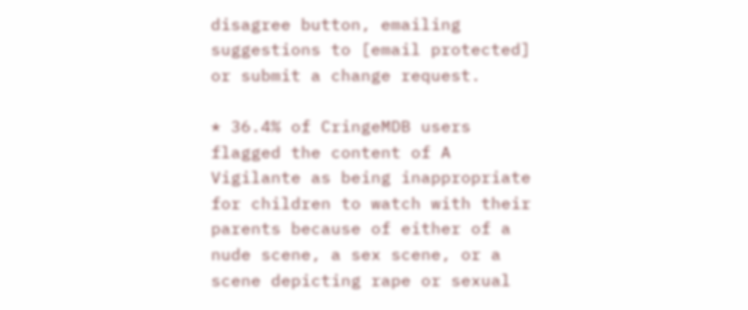disagree button, emailing suggestions to [email protected] or submit a change request.

* 36.4% of CringeMDB users flagged the content of A Vigilante as being inappropriate for children to watch with their parents because of either of a nude scene, a sex scene, or a scene depicting rape or sexual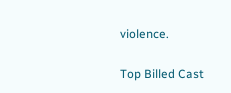violence.

Top Billed Cast